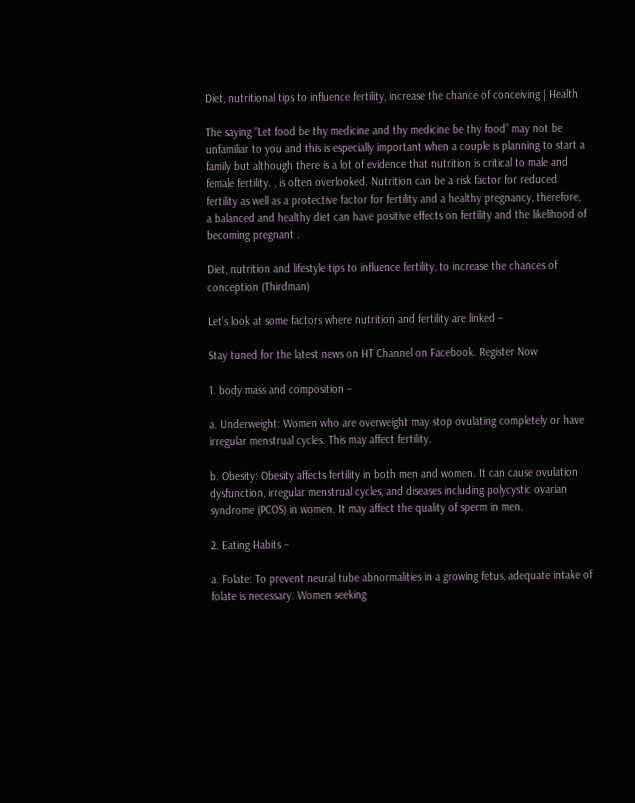Diet, nutritional tips to influence fertility, increase the chance of conceiving | Health

The saying “Let food be thy medicine and thy medicine be thy food” may not be unfamiliar to you and this is especially important when a couple is planning to start a family but although there is a lot of evidence that nutrition is critical to male and female fertility. , is often overlooked. Nutrition can be a risk factor for reduced fertility as well as a protective factor for fertility and a healthy pregnancy, therefore, a balanced and healthy diet can have positive effects on fertility and the likelihood of becoming pregnant .

Diet, nutrition and lifestyle tips to influence fertility, to increase the chances of conception (Thirdman)

Let’s look at some factors where nutrition and fertility are linked –

Stay tuned for the latest news on HT Channel on Facebook. Register Now

1. body mass and composition –

a. Underweight: Women who are overweight may stop ovulating completely or have irregular menstrual cycles. This may affect fertility.

b. Obesity: Obesity affects fertility in both men and women. It can cause ovulation dysfunction, irregular menstrual cycles, and diseases including polycystic ovarian syndrome (PCOS) in women. It may affect the quality of sperm in men.

2. Eating Habits –

a. Folate: To prevent neural tube abnormalities in a growing fetus, adequate intake of folate is necessary. Women seeking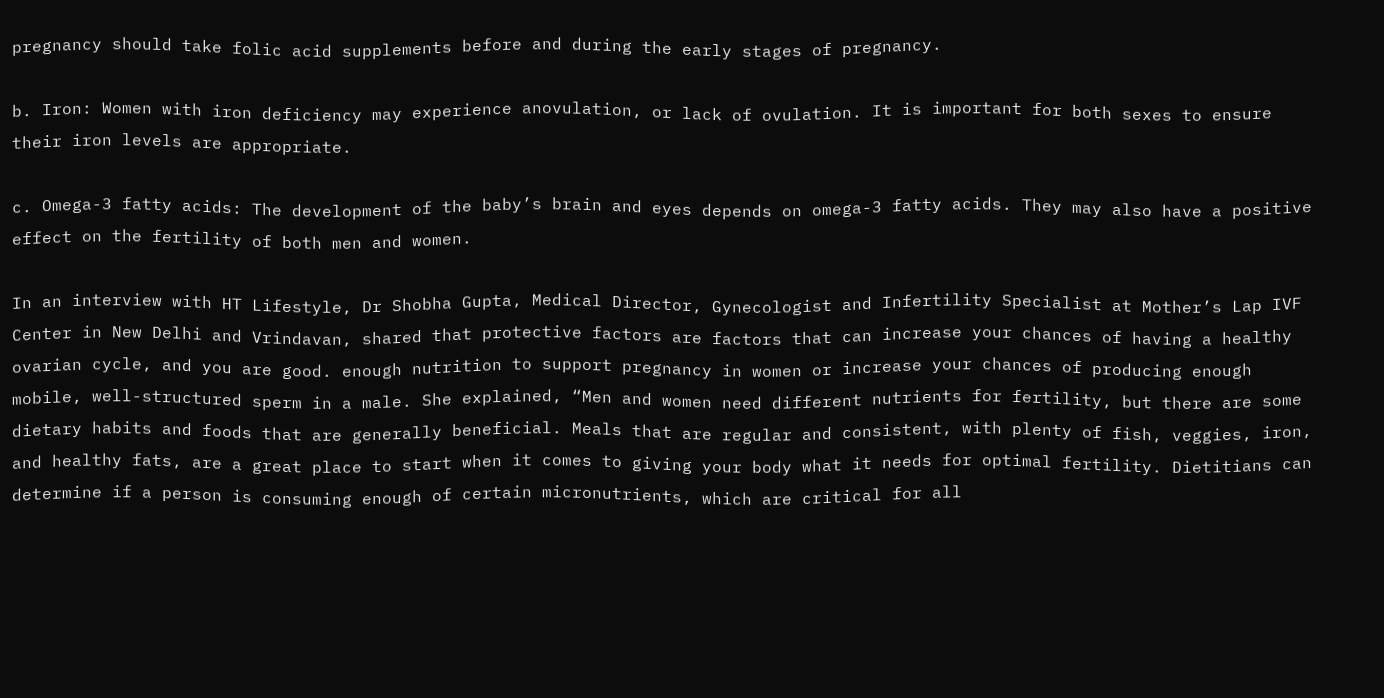pregnancy should take folic acid supplements before and during the early stages of pregnancy.

b. Iron: Women with iron deficiency may experience anovulation, or lack of ovulation. It is important for both sexes to ensure their iron levels are appropriate.

c. Omega-3 fatty acids: The development of the baby’s brain and eyes depends on omega-3 fatty acids. They may also have a positive effect on the fertility of both men and women.

In an interview with HT Lifestyle, Dr Shobha Gupta, Medical Director, Gynecologist and Infertility Specialist at Mother’s Lap IVF Center in New Delhi and Vrindavan, shared that protective factors are factors that can increase your chances of having a healthy ovarian cycle, and you are good. enough nutrition to support pregnancy in women or increase your chances of producing enough mobile, well-structured sperm in a male. She explained, “Men and women need different nutrients for fertility, but there are some dietary habits and foods that are generally beneficial. Meals that are regular and consistent, with plenty of fish, veggies, iron, and healthy fats, are a great place to start when it comes to giving your body what it needs for optimal fertility. Dietitians can determine if a person is consuming enough of certain micronutrients, which are critical for all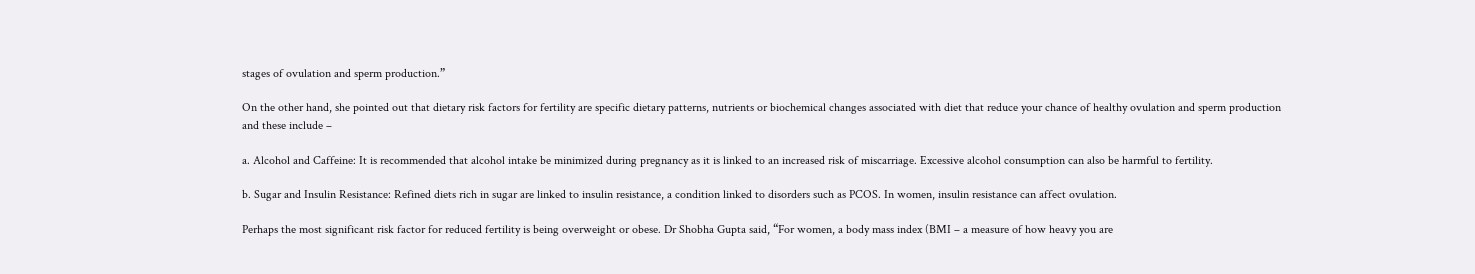stages of ovulation and sperm production.”

On the other hand, she pointed out that dietary risk factors for fertility are specific dietary patterns, nutrients or biochemical changes associated with diet that reduce your chance of healthy ovulation and sperm production and these include –

a. Alcohol and Caffeine: It is recommended that alcohol intake be minimized during pregnancy as it is linked to an increased risk of miscarriage. Excessive alcohol consumption can also be harmful to fertility.

b. Sugar and Insulin Resistance: Refined diets rich in sugar are linked to insulin resistance, a condition linked to disorders such as PCOS. In women, insulin resistance can affect ovulation.

Perhaps the most significant risk factor for reduced fertility is being overweight or obese. Dr Shobha Gupta said, “For women, a body mass index (BMI – a measure of how heavy you are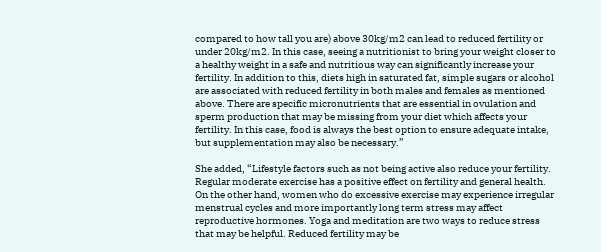compared to how tall you are) above 30kg/m2 can lead to reduced fertility or under 20kg/m2. In this case, seeing a nutritionist to bring your weight closer to a healthy weight in a safe and nutritious way can significantly increase your fertility. In addition to this, diets high in saturated fat, simple sugars or alcohol are associated with reduced fertility in both males and females as mentioned above. There are specific micronutrients that are essential in ovulation and sperm production that may be missing from your diet which affects your fertility. In this case, food is always the best option to ensure adequate intake, but supplementation may also be necessary.”

She added, “Lifestyle factors such as not being active also reduce your fertility. Regular moderate exercise has a positive effect on fertility and general health. On the other hand, women who do excessive exercise may experience irregular menstrual cycles and more importantly long term stress may affect reproductive hormones. Yoga and meditation are two ways to reduce stress that may be helpful. Reduced fertility may be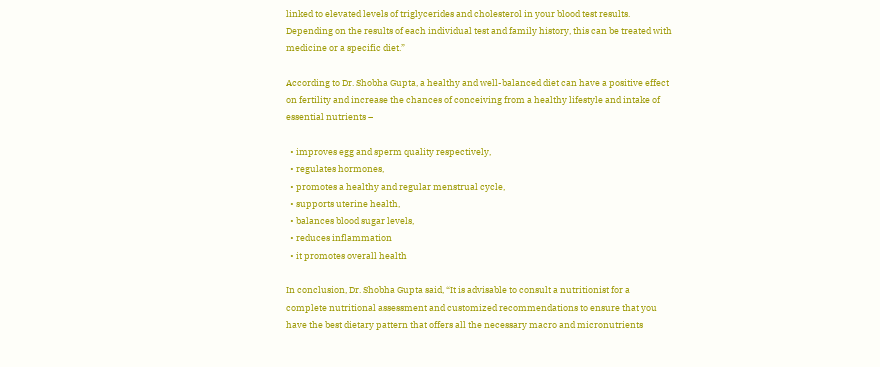linked to elevated levels of triglycerides and cholesterol in your blood test results. Depending on the results of each individual test and family history, this can be treated with medicine or a specific diet.”

According to Dr. Shobha Gupta, a healthy and well-balanced diet can have a positive effect on fertility and increase the chances of conceiving from a healthy lifestyle and intake of essential nutrients –

  • improves egg and sperm quality respectively,
  • regulates hormones,
  • promotes a healthy and regular menstrual cycle,
  • supports uterine health,
  • balances blood sugar levels,
  • reduces inflammation
  • it promotes overall health

In conclusion, Dr. Shobha Gupta said, “It is advisable to consult a nutritionist for a complete nutritional assessment and customized recommendations to ensure that you have the best dietary pattern that offers all the necessary macro and micronutrients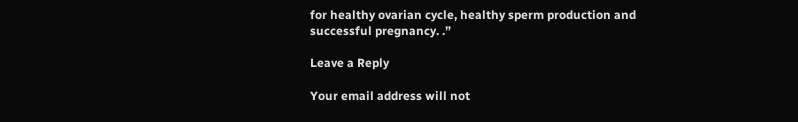for healthy ovarian cycle, healthy sperm production and successful pregnancy. .”

Leave a Reply

Your email address will not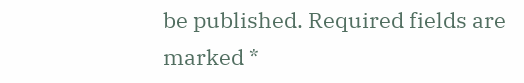be published. Required fields are marked *